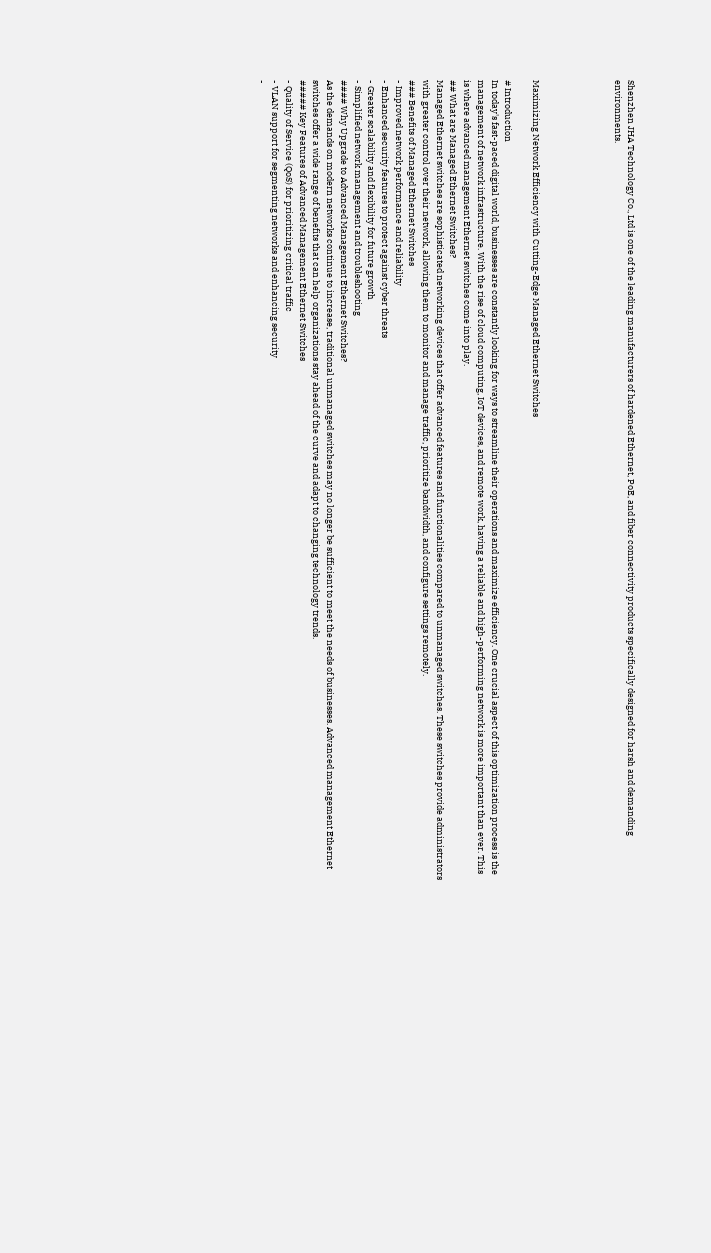Shenzhen JHA Technology Co., Ltd is one of the leading manufacturers of hardened Ethernet, PoE, and fiber connectivity products specifically designed for harsh and demanding environments.





Maximizing Network Efficiency with Cutting-Edge Managed Ethernet Switches

# Introduction
In today's fast-paced digital world, businesses are constantly looking for ways to streamline their operations and maximize efficiency. One crucial aspect of this optimization process is the management of network infrastructure. With the rise of cloud computing, IoT devices, and remote work, having a reliable and high-performing network is more important than ever. This is where advanced management Ethernet switches come into play.
## What are Managed Ethernet Switches?
Managed Ethernet switches are sophisticated networking devices that offer advanced features and functionalities compared to unmanaged switches. These switches provide administrators with greater control over their network, allowing them to monitor and manage traffic, prioritize bandwidth, and configure settings remotely.
### Benefits of Managed Ethernet Switches
- Improved network performance and reliability
- Enhanced security features to protect against cyber threats
- Greater scalability and flexibility for future growth
- Simplified network management and troubleshooting
#### Why Upgrade to Advanced Management Ethernet Switches?
As the demands on modern networks continue to increase, traditional unmanaged switches may no longer be sufficient to meet the needs of businesses. Advanced management Ethernet switches offer a wide range of benefits that can help organizations stay ahead of the curve and adapt to changing technology trends.
##### Key Features of Advanced Management Ethernet Switches
- Quality of Service (QoS) for prioritizing critical traffic
- VLAN support for segmenting networks and enhancing security
-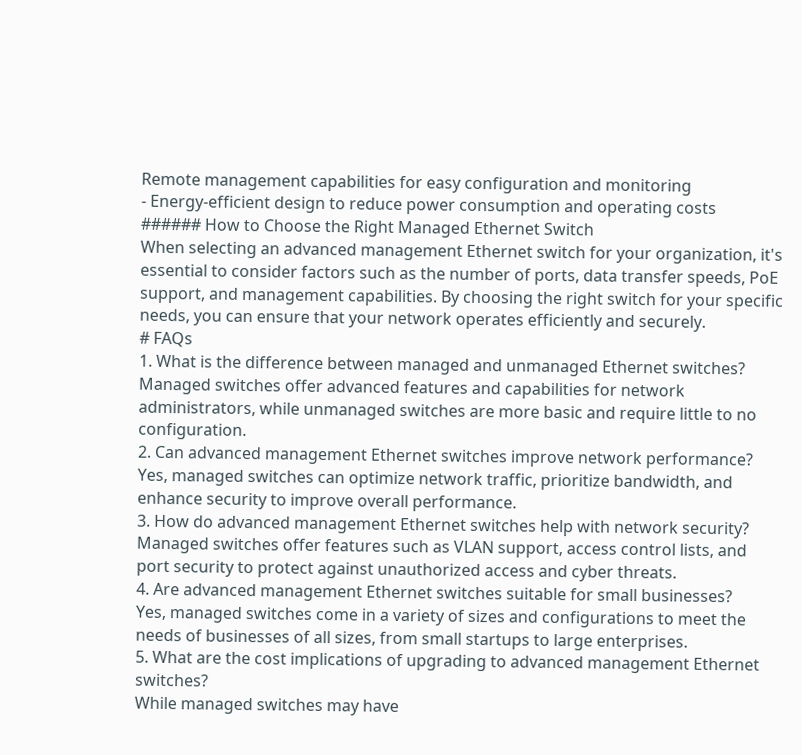Remote management capabilities for easy configuration and monitoring
- Energy-efficient design to reduce power consumption and operating costs
###### How to Choose the Right Managed Ethernet Switch
When selecting an advanced management Ethernet switch for your organization, it's essential to consider factors such as the number of ports, data transfer speeds, PoE support, and management capabilities. By choosing the right switch for your specific needs, you can ensure that your network operates efficiently and securely.
# FAQs
1. What is the difference between managed and unmanaged Ethernet switches?
Managed switches offer advanced features and capabilities for network administrators, while unmanaged switches are more basic and require little to no configuration.
2. Can advanced management Ethernet switches improve network performance?
Yes, managed switches can optimize network traffic, prioritize bandwidth, and enhance security to improve overall performance.
3. How do advanced management Ethernet switches help with network security?
Managed switches offer features such as VLAN support, access control lists, and port security to protect against unauthorized access and cyber threats.
4. Are advanced management Ethernet switches suitable for small businesses?
Yes, managed switches come in a variety of sizes and configurations to meet the needs of businesses of all sizes, from small startups to large enterprises.
5. What are the cost implications of upgrading to advanced management Ethernet switches?
While managed switches may have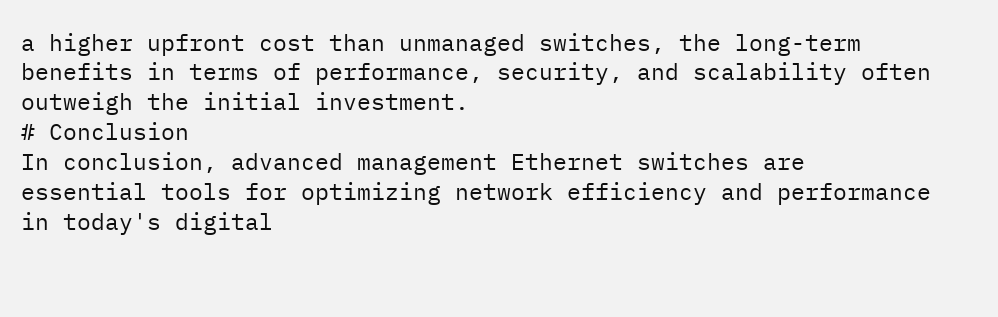a higher upfront cost than unmanaged switches, the long-term benefits in terms of performance, security, and scalability often outweigh the initial investment.
# Conclusion
In conclusion, advanced management Ethernet switches are essential tools for optimizing network efficiency and performance in today's digital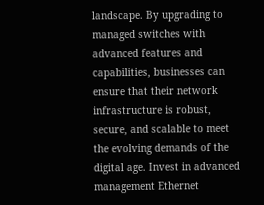landscape. By upgrading to managed switches with advanced features and capabilities, businesses can ensure that their network infrastructure is robust, secure, and scalable to meet the evolving demands of the digital age. Invest in advanced management Ethernet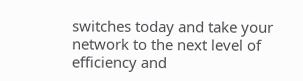switches today and take your network to the next level of efficiency and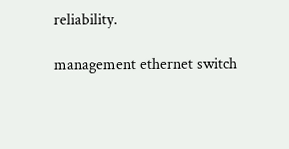reliability.

management ethernet switch